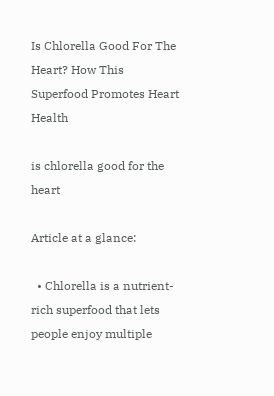Is Chlorella Good For The Heart? How This Superfood Promotes Heart Health

is chlorella good for the heart

Article at a glance:

  • Chlorella is a nutrient-rich superfood that lets people enjoy multiple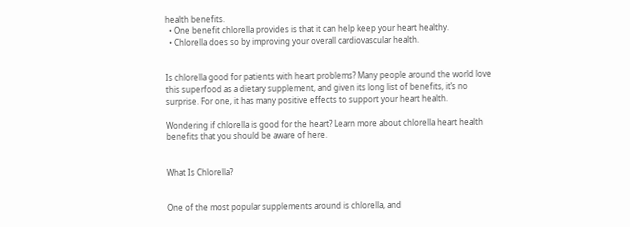health benefits.
  • One benefit chlorella provides is that it can help keep your heart healthy.
  • Chlorella does so by improving your overall cardiovascular health.


Is chlorella good for patients with heart problems? Many people around the world love this superfood as a dietary supplement, and given its long list of benefits, it’s no surprise. For one, it has many positive effects to support your heart health.

Wondering if chlorella is good for the heart? Learn more about chlorella heart health benefits that you should be aware of here.


What Is Chlorella?


One of the most popular supplements around is chlorella, and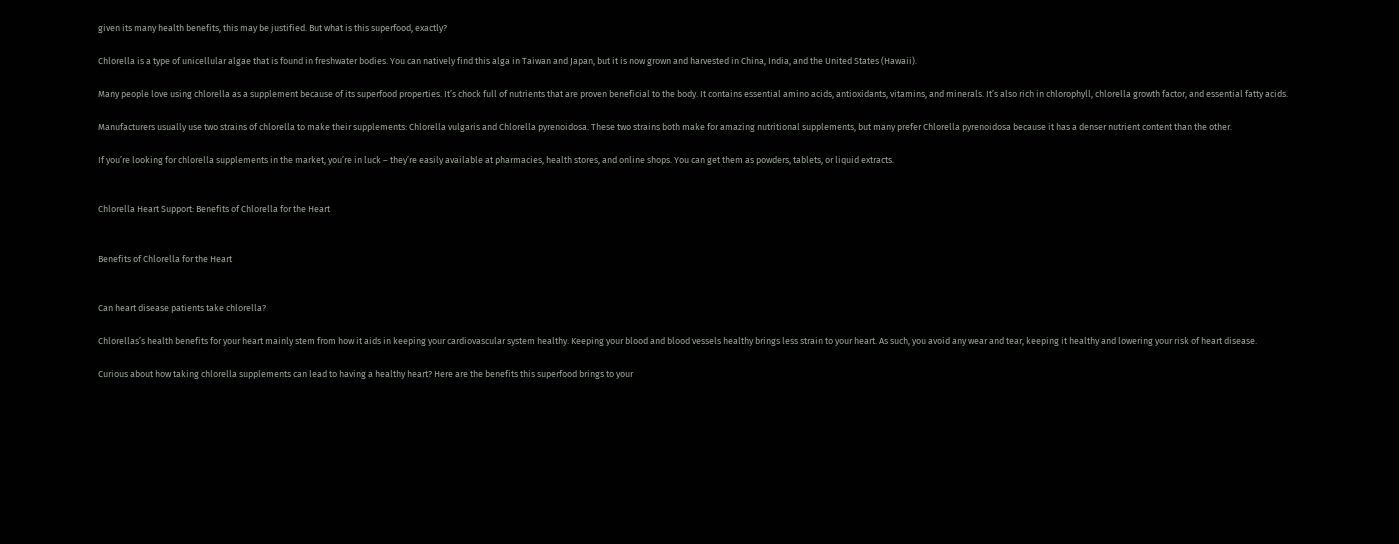given its many health benefits, this may be justified. But what is this superfood, exactly?

Chlorella is a type of unicellular algae that is found in freshwater bodies. You can natively find this alga in Taiwan and Japan, but it is now grown and harvested in China, India, and the United States (Hawaii).

Many people love using chlorella as a supplement because of its superfood properties. It’s chock full of nutrients that are proven beneficial to the body. It contains essential amino acids, antioxidants, vitamins, and minerals. It’s also rich in chlorophyll, chlorella growth factor, and essential fatty acids.

Manufacturers usually use two strains of chlorella to make their supplements: Chlorella vulgaris and Chlorella pyrenoidosa. These two strains both make for amazing nutritional supplements, but many prefer Chlorella pyrenoidosa because it has a denser nutrient content than the other.

If you’re looking for chlorella supplements in the market, you’re in luck – they’re easily available at pharmacies, health stores, and online shops. You can get them as powders, tablets, or liquid extracts.


Chlorella Heart Support: Benefits of Chlorella for the Heart


Benefits of Chlorella for the Heart


Can heart disease patients take chlorella?

Chlorellas’s health benefits for your heart mainly stem from how it aids in keeping your cardiovascular system healthy. Keeping your blood and blood vessels healthy brings less strain to your heart. As such, you avoid any wear and tear, keeping it healthy and lowering your risk of heart disease.

Curious about how taking chlorella supplements can lead to having a healthy heart? Here are the benefits this superfood brings to your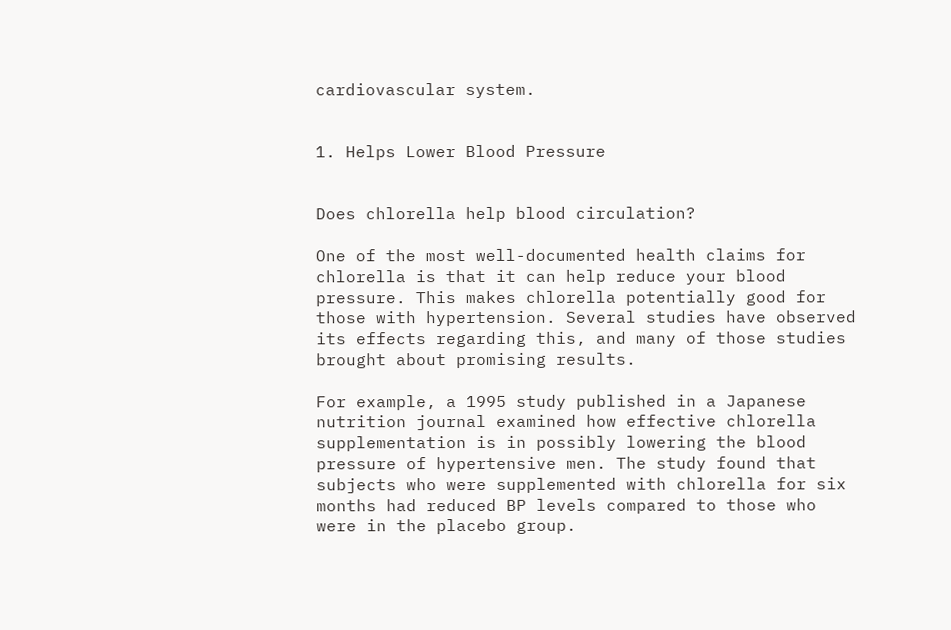cardiovascular system.


1. Helps Lower Blood Pressure


Does chlorella help blood circulation?

One of the most well-documented health claims for chlorella is that it can help reduce your blood pressure. This makes chlorella potentially good for those with hypertension. Several studies have observed its effects regarding this, and many of those studies brought about promising results.

For example, a 1995 study published in a Japanese nutrition journal examined how effective chlorella supplementation is in possibly lowering the blood pressure of hypertensive men. The study found that subjects who were supplemented with chlorella for six months had reduced BP levels compared to those who were in the placebo group.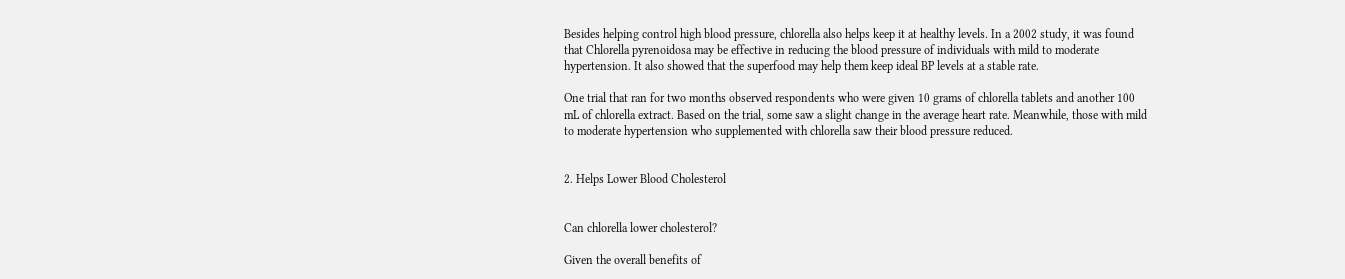Besides helping control high blood pressure, chlorella also helps keep it at healthy levels. In a 2002 study, it was found that Chlorella pyrenoidosa may be effective in reducing the blood pressure of individuals with mild to moderate hypertension. It also showed that the superfood may help them keep ideal BP levels at a stable rate.

One trial that ran for two months observed respondents who were given 10 grams of chlorella tablets and another 100 mL of chlorella extract. Based on the trial, some saw a slight change in the average heart rate. Meanwhile, those with mild to moderate hypertension who supplemented with chlorella saw their blood pressure reduced.


2. Helps Lower Blood Cholesterol


Can chlorella lower cholesterol?

Given the overall benefits of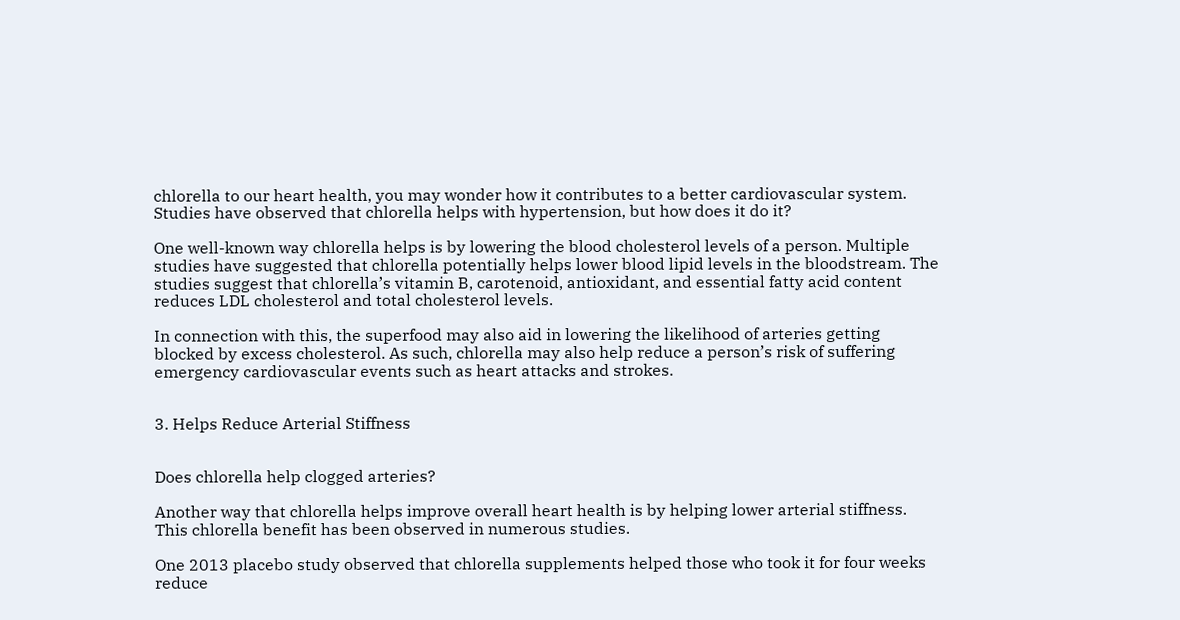chlorella to our heart health, you may wonder how it contributes to a better cardiovascular system. Studies have observed that chlorella helps with hypertension, but how does it do it?

One well-known way chlorella helps is by lowering the blood cholesterol levels of a person. Multiple studies have suggested that chlorella potentially helps lower blood lipid levels in the bloodstream. The studies suggest that chlorella’s vitamin B, carotenoid, antioxidant, and essential fatty acid content reduces LDL cholesterol and total cholesterol levels.

In connection with this, the superfood may also aid in lowering the likelihood of arteries getting blocked by excess cholesterol. As such, chlorella may also help reduce a person’s risk of suffering emergency cardiovascular events such as heart attacks and strokes.


3. Helps Reduce Arterial Stiffness


Does chlorella help clogged arteries?

Another way that chlorella helps improve overall heart health is by helping lower arterial stiffness. This chlorella benefit has been observed in numerous studies.

One 2013 placebo study observed that chlorella supplements helped those who took it for four weeks reduce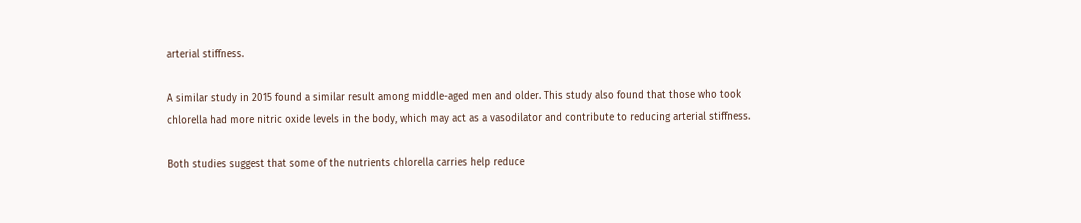arterial stiffness.

A similar study in 2015 found a similar result among middle-aged men and older. This study also found that those who took chlorella had more nitric oxide levels in the body, which may act as a vasodilator and contribute to reducing arterial stiffness.

Both studies suggest that some of the nutrients chlorella carries help reduce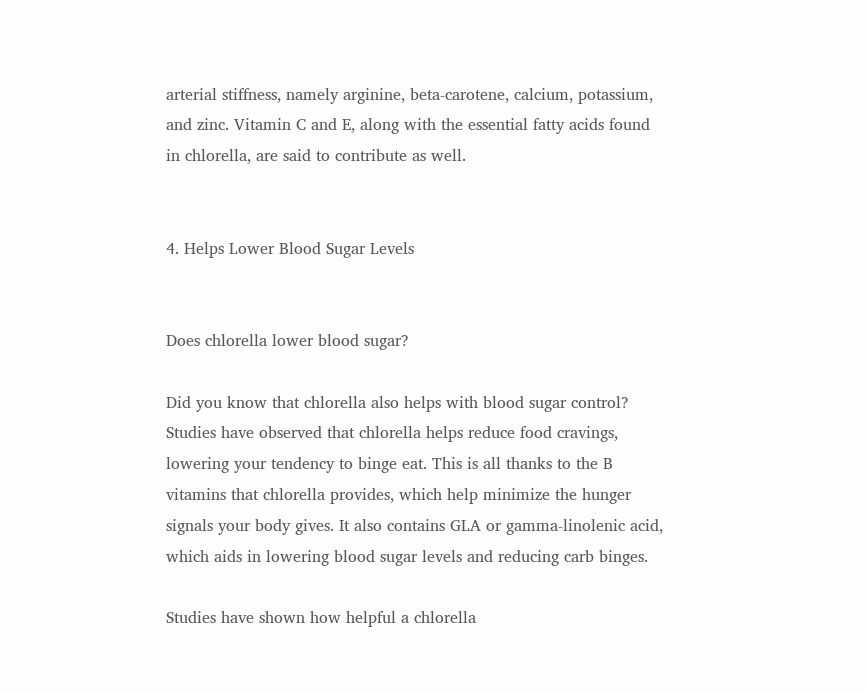arterial stiffness, namely arginine, beta-carotene, calcium, potassium, and zinc. Vitamin C and E, along with the essential fatty acids found in chlorella, are said to contribute as well.


4. Helps Lower Blood Sugar Levels


Does chlorella lower blood sugar?

Did you know that chlorella also helps with blood sugar control? Studies have observed that chlorella helps reduce food cravings, lowering your tendency to binge eat. This is all thanks to the B vitamins that chlorella provides, which help minimize the hunger signals your body gives. It also contains GLA or gamma-linolenic acid, which aids in lowering blood sugar levels and reducing carb binges.

Studies have shown how helpful a chlorella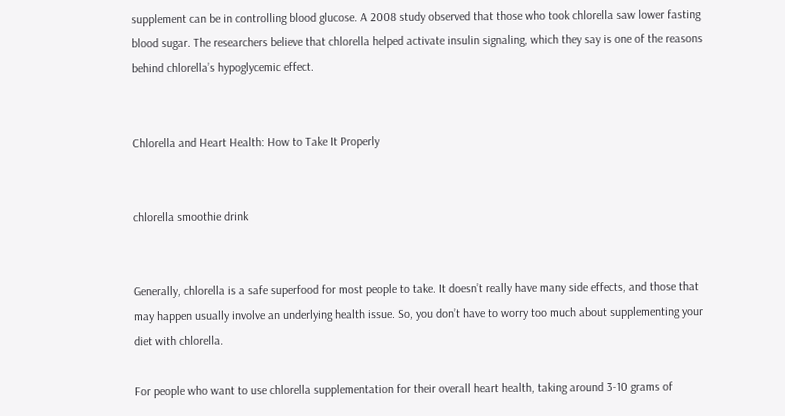supplement can be in controlling blood glucose. A 2008 study observed that those who took chlorella saw lower fasting blood sugar. The researchers believe that chlorella helped activate insulin signaling, which they say is one of the reasons behind chlorella’s hypoglycemic effect.


Chlorella and Heart Health: How to Take It Properly


chlorella smoothie drink


Generally, chlorella is a safe superfood for most people to take. It doesn’t really have many side effects, and those that may happen usually involve an underlying health issue. So, you don’t have to worry too much about supplementing your diet with chlorella.

For people who want to use chlorella supplementation for their overall heart health, taking around 3-10 grams of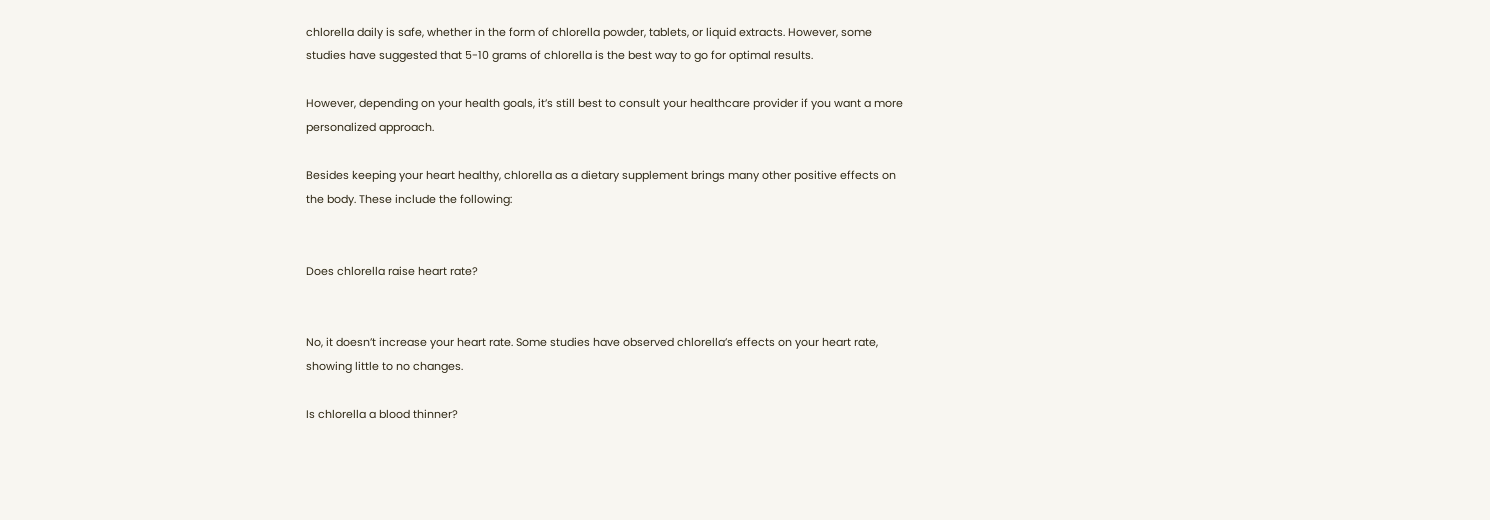chlorella daily is safe, whether in the form of chlorella powder, tablets, or liquid extracts. However, some studies have suggested that 5-10 grams of chlorella is the best way to go for optimal results.

However, depending on your health goals, it’s still best to consult your healthcare provider if you want a more personalized approach.

Besides keeping your heart healthy, chlorella as a dietary supplement brings many other positive effects on the body. These include the following:


Does chlorella raise heart rate?


No, it doesn’t increase your heart rate. Some studies have observed chlorella’s effects on your heart rate, showing little to no changes.

Is chlorella a blood thinner?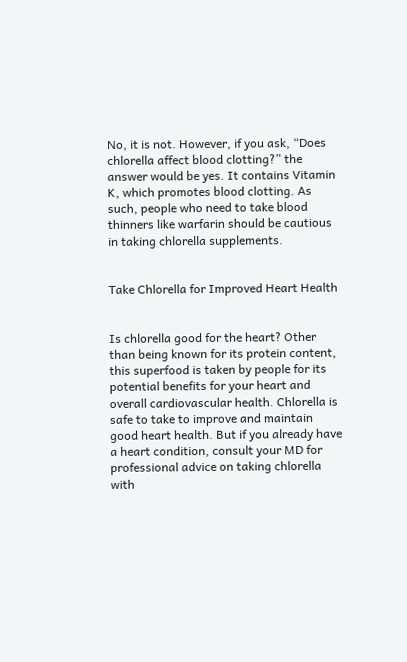No, it is not. However, if you ask, “Does chlorella affect blood clotting?” the answer would be yes. It contains Vitamin K, which promotes blood clotting. As such, people who need to take blood thinners like warfarin should be cautious in taking chlorella supplements.


Take Chlorella for Improved Heart Health


Is chlorella good for the heart? Other than being known for its protein content, this superfood is taken by people for its potential benefits for your heart and overall cardiovascular health. Chlorella is safe to take to improve and maintain good heart health. But if you already have a heart condition, consult your MD for professional advice on taking chlorella with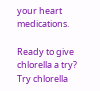your heart medications.

Ready to give chlorella a try? Try chlorella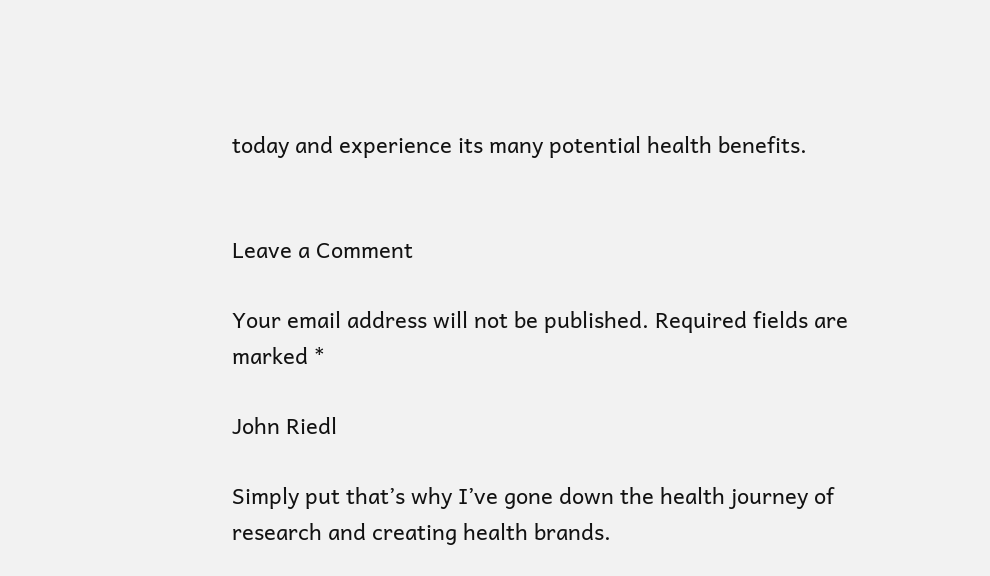today and experience its many potential health benefits.


Leave a Comment

Your email address will not be published. Required fields are marked *

John Riedl

Simply put that’s why I’ve gone down the health journey of research and creating health brands.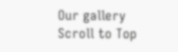Our gallery
Scroll to Top